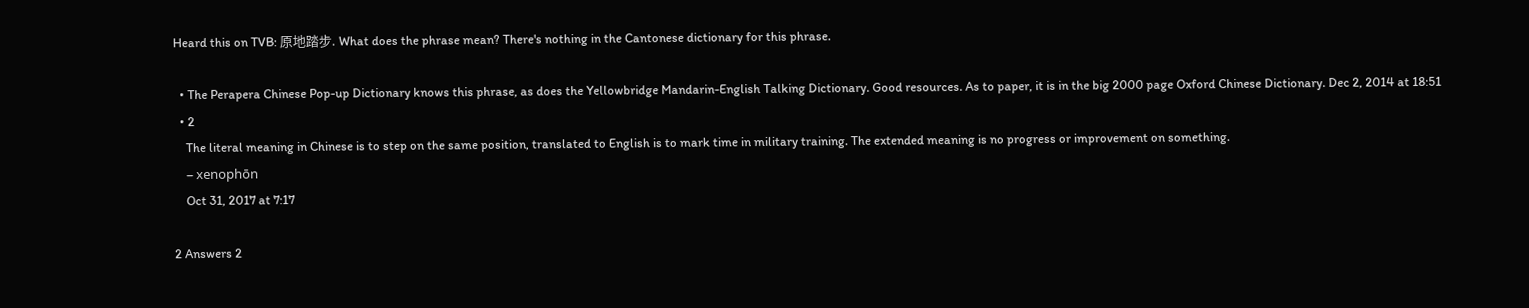Heard this on TVB: 原地踏步. What does the phrase mean? There's nothing in the Cantonese dictionary for this phrase.

  • The Perapera Chinese Pop-up Dictionary knows this phrase, as does the Yellowbridge Mandarin-English Talking Dictionary. Good resources. As to paper, it is in the big 2000 page Oxford Chinese Dictionary. Dec 2, 2014 at 18:51
  • 2
    The literal meaning in Chinese is to step on the same position, translated to English is to mark time in military training. The extended meaning is no progress or improvement on something.
    – xenophōn
    Oct 31, 2017 at 7:17

2 Answers 2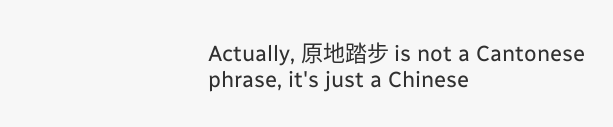Actually, 原地踏步 is not a Cantonese phrase, it's just a Chinese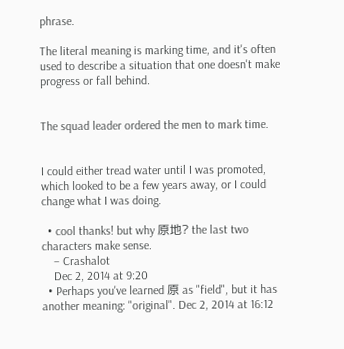phrase.

The literal meaning is marking time, and it's often used to describe a situation that one doesn't make progress or fall behind.


The squad leader ordered the men to mark time.


I could either tread water until I was promoted, which looked to be a few years away, or I could change what I was doing.

  • cool thanks! but why 原地? the last two characters make sense.
    – Crashalot
    Dec 2, 2014 at 9:20
  • Perhaps you've learned 原 as "field", but it has another meaning: "original". Dec 2, 2014 at 16:12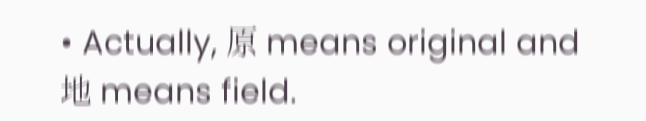• Actually, 原 means original and 地 means field.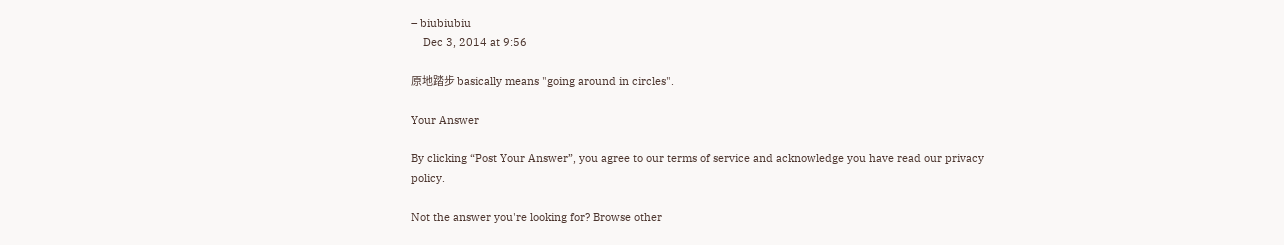– biubiubiu
    Dec 3, 2014 at 9:56

原地踏步 basically means "going around in circles".

Your Answer

By clicking “Post Your Answer”, you agree to our terms of service and acknowledge you have read our privacy policy.

Not the answer you're looking for? Browse other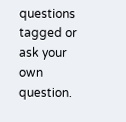questions tagged or ask your own question.